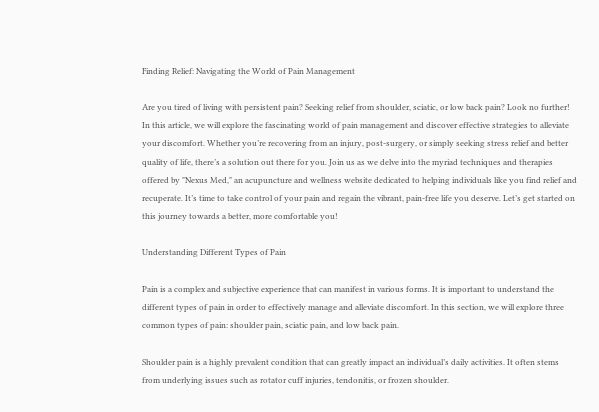Finding Relief: Navigating the World of Pain Management

Are you tired of living with persistent pain? Seeking relief from shoulder, sciatic, or low back pain? Look no further! In this article, we will explore the fascinating world of pain management and discover effective strategies to alleviate your discomfort. Whether you’re recovering from an injury, post-surgery, or simply seeking stress relief and better quality of life, there’s a solution out there for you. Join us as we delve into the myriad techniques and therapies offered by "Nexus Med," an acupuncture and wellness website dedicated to helping individuals like you find relief and recuperate. It’s time to take control of your pain and regain the vibrant, pain-free life you deserve. Let’s get started on this journey towards a better, more comfortable you!

Understanding Different Types of Pain

Pain is a complex and subjective experience that can manifest in various forms. It is important to understand the different types of pain in order to effectively manage and alleviate discomfort. In this section, we will explore three common types of pain: shoulder pain, sciatic pain, and low back pain.

Shoulder pain is a highly prevalent condition that can greatly impact an individual’s daily activities. It often stems from underlying issues such as rotator cuff injuries, tendonitis, or frozen shoulder.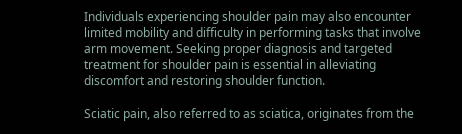Individuals experiencing shoulder pain may also encounter limited mobility and difficulty in performing tasks that involve arm movement. Seeking proper diagnosis and targeted treatment for shoulder pain is essential in alleviating discomfort and restoring shoulder function.

Sciatic pain, also referred to as sciatica, originates from the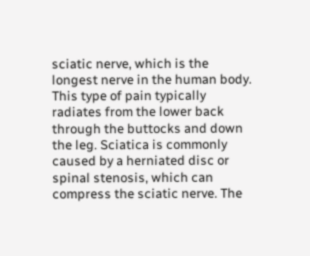sciatic nerve, which is the longest nerve in the human body. This type of pain typically radiates from the lower back through the buttocks and down the leg. Sciatica is commonly caused by a herniated disc or spinal stenosis, which can compress the sciatic nerve. The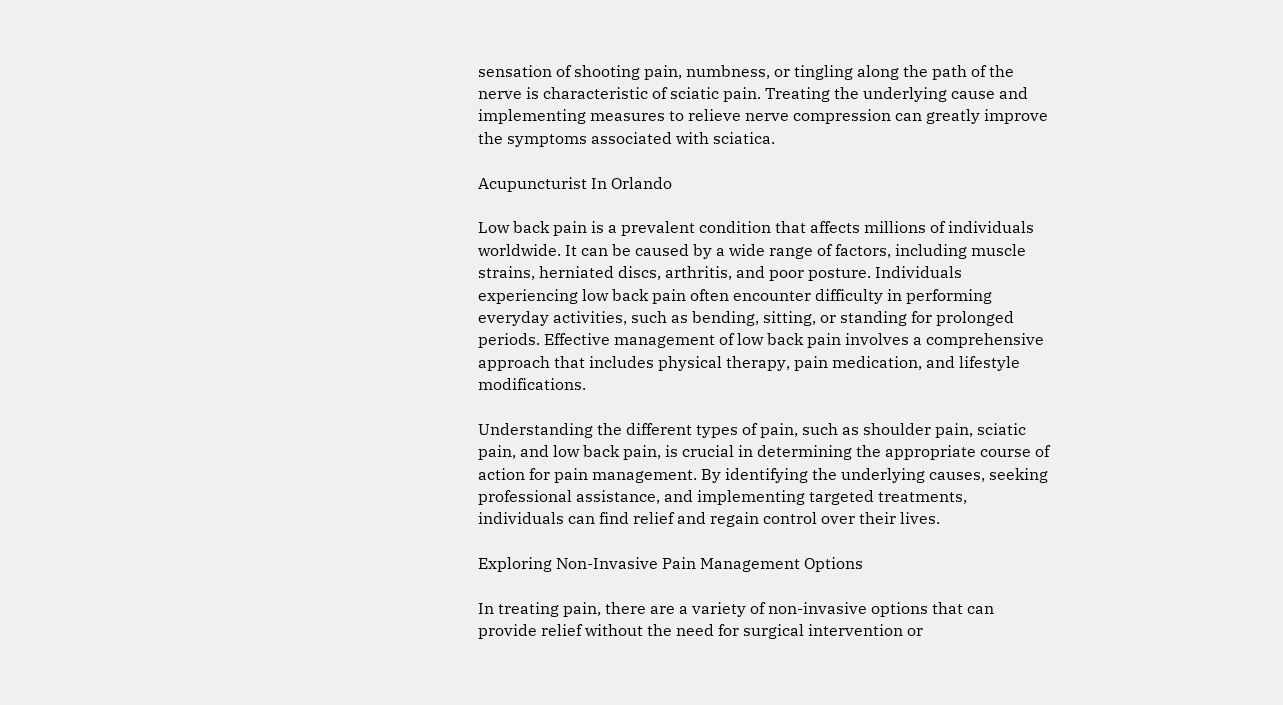sensation of shooting pain, numbness, or tingling along the path of the nerve is characteristic of sciatic pain. Treating the underlying cause and implementing measures to relieve nerve compression can greatly improve the symptoms associated with sciatica.

Acupuncturist In Orlando

Low back pain is a prevalent condition that affects millions of individuals worldwide. It can be caused by a wide range of factors, including muscle strains, herniated discs, arthritis, and poor posture. Individuals experiencing low back pain often encounter difficulty in performing everyday activities, such as bending, sitting, or standing for prolonged periods. Effective management of low back pain involves a comprehensive approach that includes physical therapy, pain medication, and lifestyle modifications.

Understanding the different types of pain, such as shoulder pain, sciatic pain, and low back pain, is crucial in determining the appropriate course of action for pain management. By identifying the underlying causes, seeking professional assistance, and implementing targeted treatments, individuals can find relief and regain control over their lives.

Exploring Non-Invasive Pain Management Options

In treating pain, there are a variety of non-invasive options that can provide relief without the need for surgical intervention or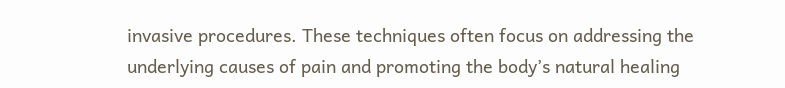invasive procedures. These techniques often focus on addressing the underlying causes of pain and promoting the body’s natural healing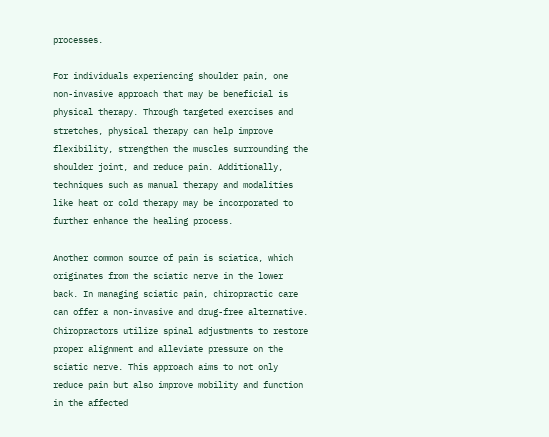processes.

For individuals experiencing shoulder pain, one non-invasive approach that may be beneficial is physical therapy. Through targeted exercises and stretches, physical therapy can help improve flexibility, strengthen the muscles surrounding the shoulder joint, and reduce pain. Additionally, techniques such as manual therapy and modalities like heat or cold therapy may be incorporated to further enhance the healing process.

Another common source of pain is sciatica, which originates from the sciatic nerve in the lower back. In managing sciatic pain, chiropractic care can offer a non-invasive and drug-free alternative. Chiropractors utilize spinal adjustments to restore proper alignment and alleviate pressure on the sciatic nerve. This approach aims to not only reduce pain but also improve mobility and function in the affected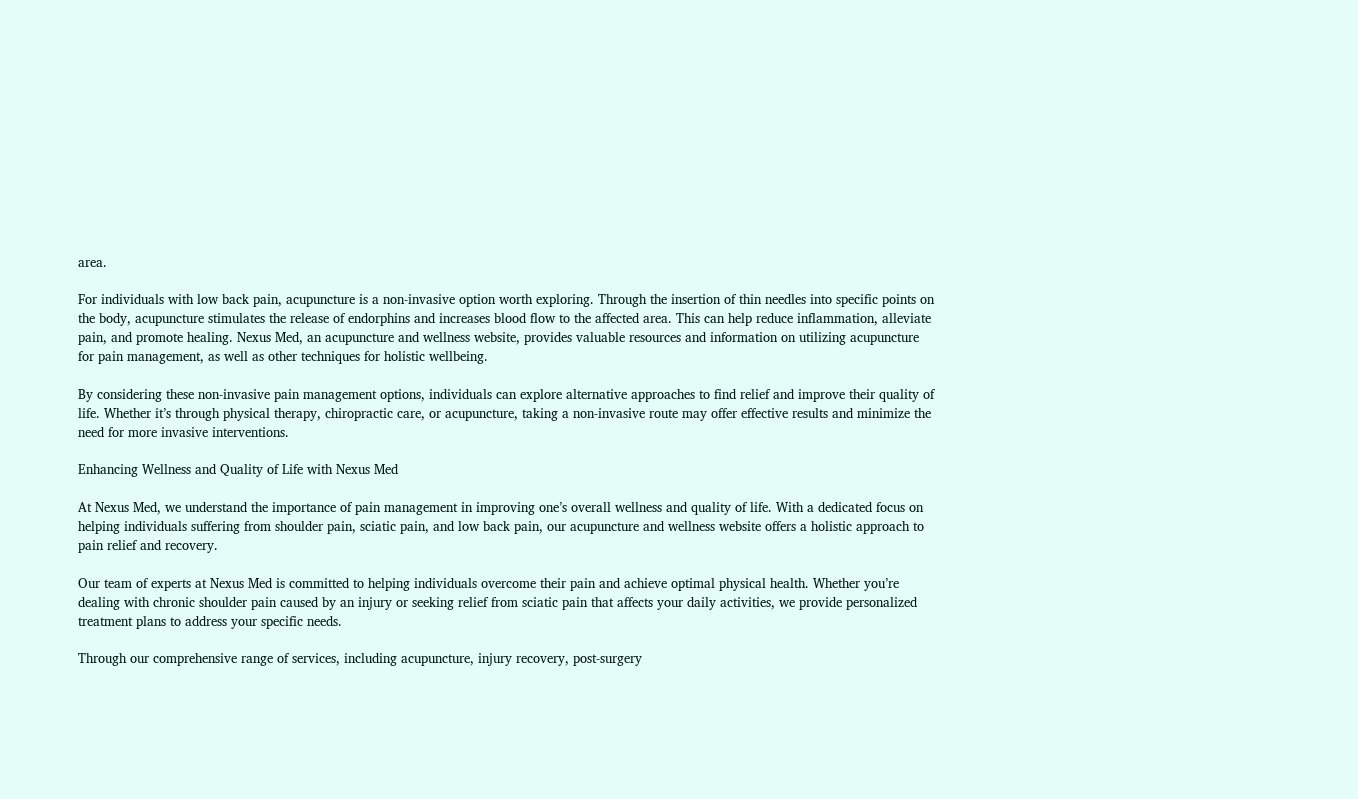area.

For individuals with low back pain, acupuncture is a non-invasive option worth exploring. Through the insertion of thin needles into specific points on the body, acupuncture stimulates the release of endorphins and increases blood flow to the affected area. This can help reduce inflammation, alleviate pain, and promote healing. Nexus Med, an acupuncture and wellness website, provides valuable resources and information on utilizing acupuncture for pain management, as well as other techniques for holistic wellbeing.

By considering these non-invasive pain management options, individuals can explore alternative approaches to find relief and improve their quality of life. Whether it’s through physical therapy, chiropractic care, or acupuncture, taking a non-invasive route may offer effective results and minimize the need for more invasive interventions.

Enhancing Wellness and Quality of Life with Nexus Med

At Nexus Med, we understand the importance of pain management in improving one’s overall wellness and quality of life. With a dedicated focus on helping individuals suffering from shoulder pain, sciatic pain, and low back pain, our acupuncture and wellness website offers a holistic approach to pain relief and recovery.

Our team of experts at Nexus Med is committed to helping individuals overcome their pain and achieve optimal physical health. Whether you’re dealing with chronic shoulder pain caused by an injury or seeking relief from sciatic pain that affects your daily activities, we provide personalized treatment plans to address your specific needs.

Through our comprehensive range of services, including acupuncture, injury recovery, post-surgery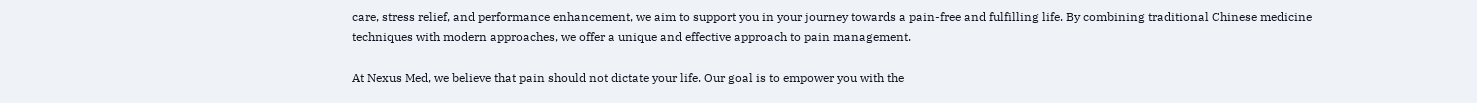care, stress relief, and performance enhancement, we aim to support you in your journey towards a pain-free and fulfilling life. By combining traditional Chinese medicine techniques with modern approaches, we offer a unique and effective approach to pain management.

At Nexus Med, we believe that pain should not dictate your life. Our goal is to empower you with the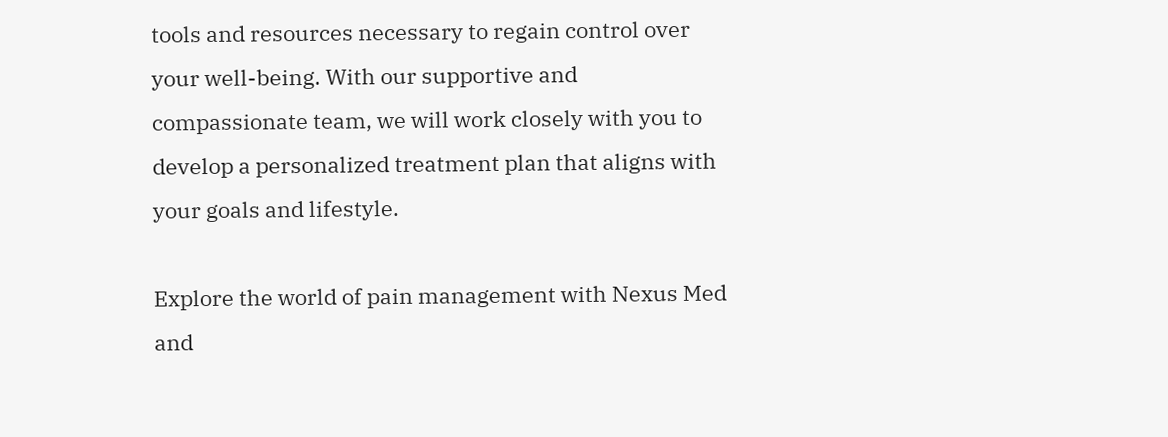tools and resources necessary to regain control over your well-being. With our supportive and compassionate team, we will work closely with you to develop a personalized treatment plan that aligns with your goals and lifestyle.

Explore the world of pain management with Nexus Med and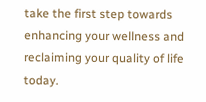take the first step towards enhancing your wellness and reclaiming your quality of life today.